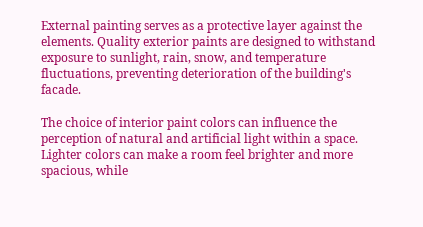External painting serves as a protective layer against the elements. Quality exterior paints are designed to withstand exposure to sunlight, rain, snow, and temperature fluctuations, preventing deterioration of the building's facade.

The choice of interior paint colors can influence the perception of natural and artificial light within a space. Lighter colors can make a room feel brighter and more spacious, while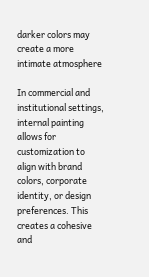darker colors may create a more intimate atmosphere

In commercial and institutional settings, internal painting allows for customization to align with brand colors, corporate identity, or design preferences. This creates a cohesive and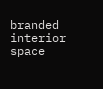branded interior space